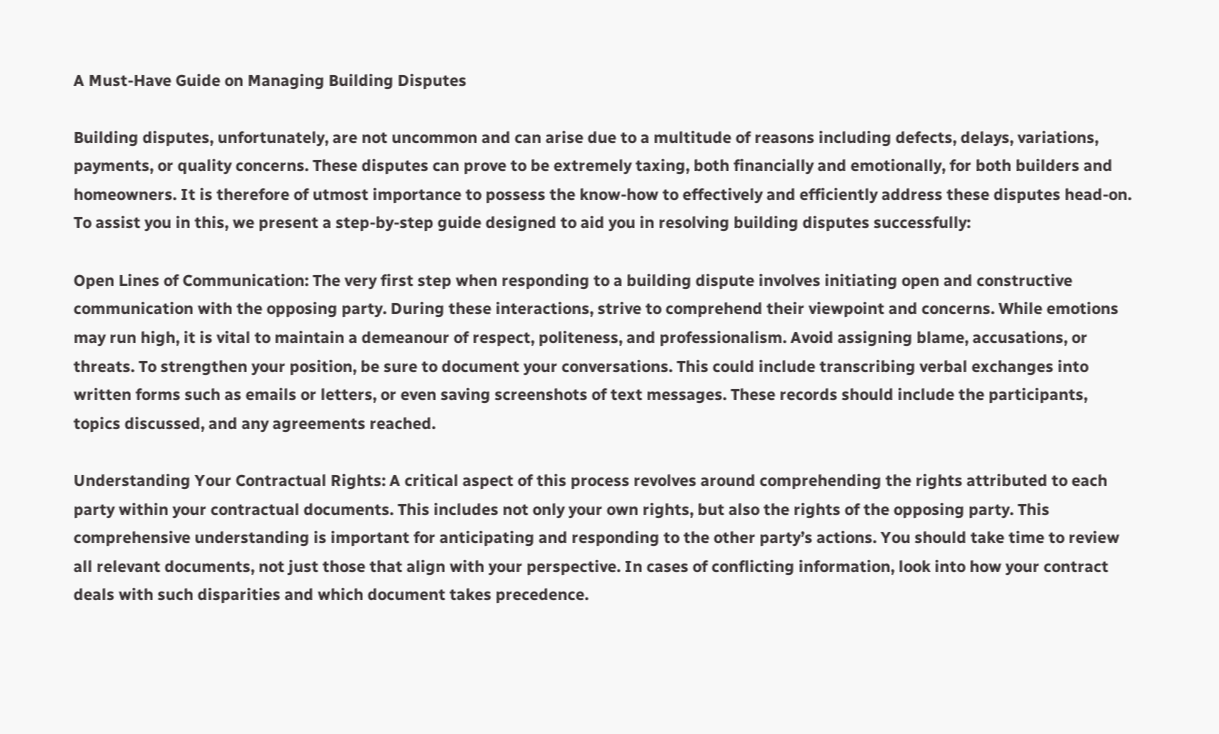A Must-Have Guide on Managing Building Disputes

Building disputes, unfortunately, are not uncommon and can arise due to a multitude of reasons including defects, delays, variations, payments, or quality concerns. These disputes can prove to be extremely taxing, both financially and emotionally, for both builders and homeowners. It is therefore of utmost importance to possess the know-how to effectively and efficiently address these disputes head-on. To assist you in this, we present a step-by-step guide designed to aid you in resolving building disputes successfully:

Open Lines of Communication: The very first step when responding to a building dispute involves initiating open and constructive communication with the opposing party. During these interactions, strive to comprehend their viewpoint and concerns. While emotions may run high, it is vital to maintain a demeanour of respect, politeness, and professionalism. Avoid assigning blame, accusations, or threats. To strengthen your position, be sure to document your conversations. This could include transcribing verbal exchanges into written forms such as emails or letters, or even saving screenshots of text messages. These records should include the participants, topics discussed, and any agreements reached.

Understanding Your Contractual Rights: A critical aspect of this process revolves around comprehending the rights attributed to each party within your contractual documents. This includes not only your own rights, but also the rights of the opposing party. This comprehensive understanding is important for anticipating and responding to the other party’s actions. You should take time to review all relevant documents, not just those that align with your perspective. In cases of conflicting information, look into how your contract deals with such disparities and which document takes precedence.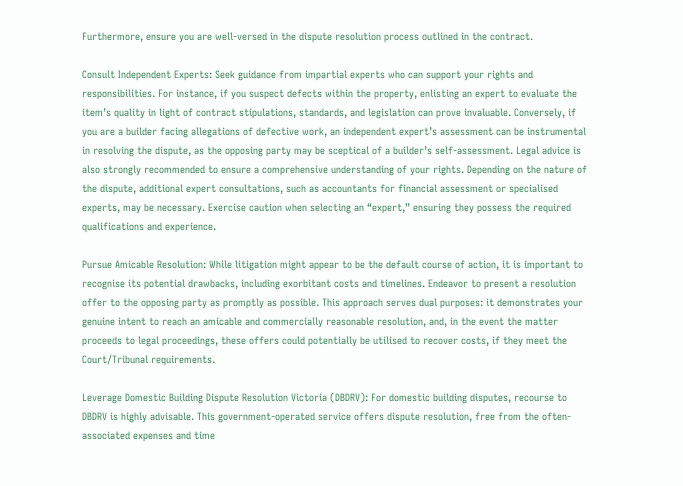Furthermore, ensure you are well-versed in the dispute resolution process outlined in the contract.

Consult Independent Experts: Seek guidance from impartial experts who can support your rights and responsibilities. For instance, if you suspect defects within the property, enlisting an expert to evaluate the item’s quality in light of contract stipulations, standards, and legislation can prove invaluable. Conversely, if you are a builder facing allegations of defective work, an independent expert’s assessment can be instrumental in resolving the dispute, as the opposing party may be sceptical of a builder’s self-assessment. Legal advice is also strongly recommended to ensure a comprehensive understanding of your rights. Depending on the nature of the dispute, additional expert consultations, such as accountants for financial assessment or specialised experts, may be necessary. Exercise caution when selecting an “expert,” ensuring they possess the required qualifications and experience.

Pursue Amicable Resolution: While litigation might appear to be the default course of action, it is important to recognise its potential drawbacks, including exorbitant costs and timelines. Endeavor to present a resolution offer to the opposing party as promptly as possible. This approach serves dual purposes: it demonstrates your genuine intent to reach an amicable and commercially reasonable resolution, and, in the event the matter proceeds to legal proceedings, these offers could potentially be utilised to recover costs, if they meet the Court/Tribunal requirements.

Leverage Domestic Building Dispute Resolution Victoria (DBDRV): For domestic building disputes, recourse to DBDRV is highly advisable. This government-operated service offers dispute resolution, free from the often-associated expenses and time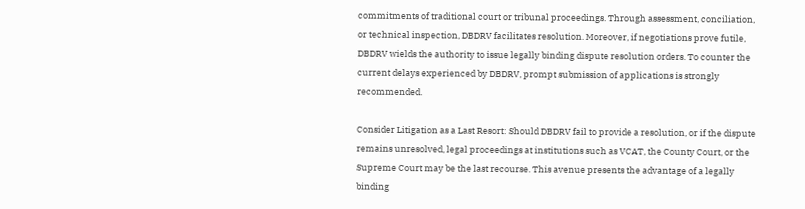commitments of traditional court or tribunal proceedings. Through assessment, conciliation, or technical inspection, DBDRV facilitates resolution. Moreover, if negotiations prove futile, DBDRV wields the authority to issue legally binding dispute resolution orders. To counter the current delays experienced by DBDRV, prompt submission of applications is strongly recommended.

Consider Litigation as a Last Resort: Should DBDRV fail to provide a resolution, or if the dispute remains unresolved, legal proceedings at institutions such as VCAT, the County Court, or the Supreme Court may be the last recourse. This avenue presents the advantage of a legally binding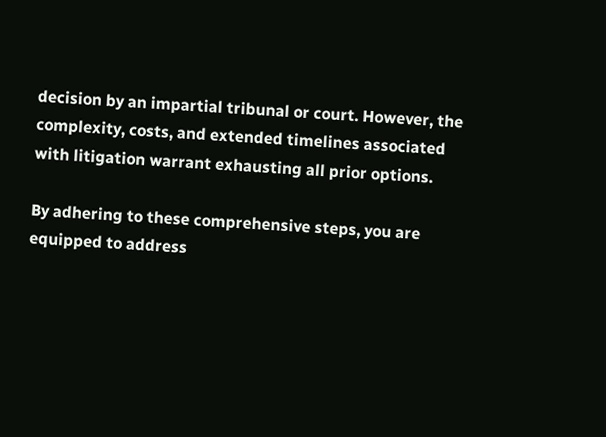decision by an impartial tribunal or court. However, the complexity, costs, and extended timelines associated with litigation warrant exhausting all prior options.

By adhering to these comprehensive steps, you are equipped to address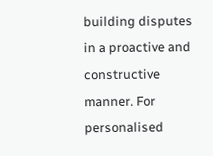building disputes in a proactive and constructive manner. For personalised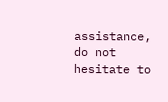assistance, do not hesitate to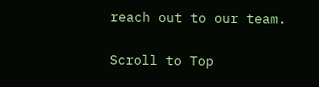reach out to our team.

Scroll to Top